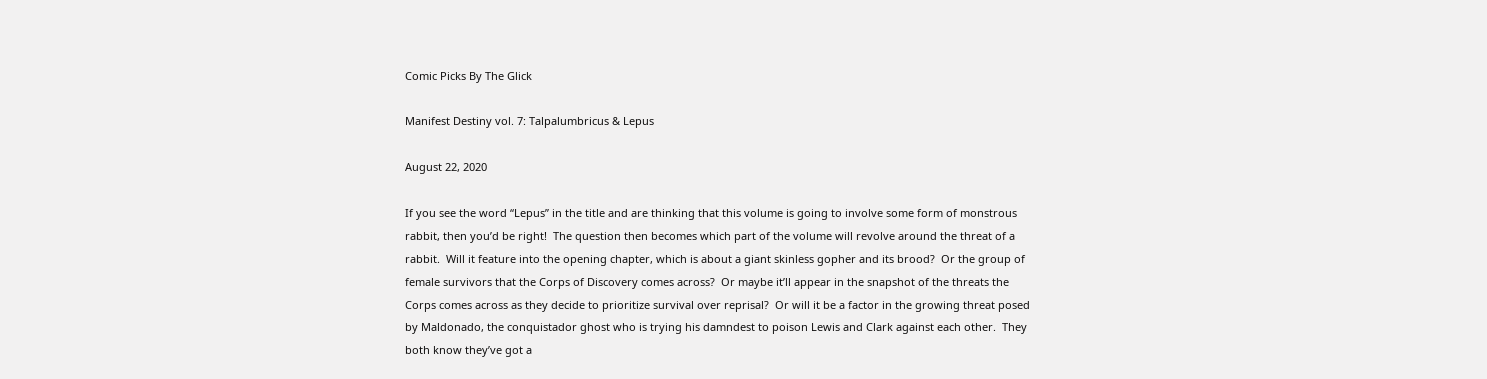Comic Picks By The Glick

Manifest Destiny vol. 7: Talpalumbricus & Lepus

August 22, 2020

If you see the word “Lepus” in the title and are thinking that this volume is going to involve some form of monstrous rabbit, then you’d be right!  The question then becomes which part of the volume will revolve around the threat of a rabbit.  Will it feature into the opening chapter, which is about a giant skinless gopher and its brood?  Or the group of female survivors that the Corps of Discovery comes across?  Or maybe it’ll appear in the snapshot of the threats the Corps comes across as they decide to prioritize survival over reprisal?  Or will it be a factor in the growing threat posed by Maldonado, the conquistador ghost who is trying his damndest to poison Lewis and Clark against each other.  They both know they’ve got a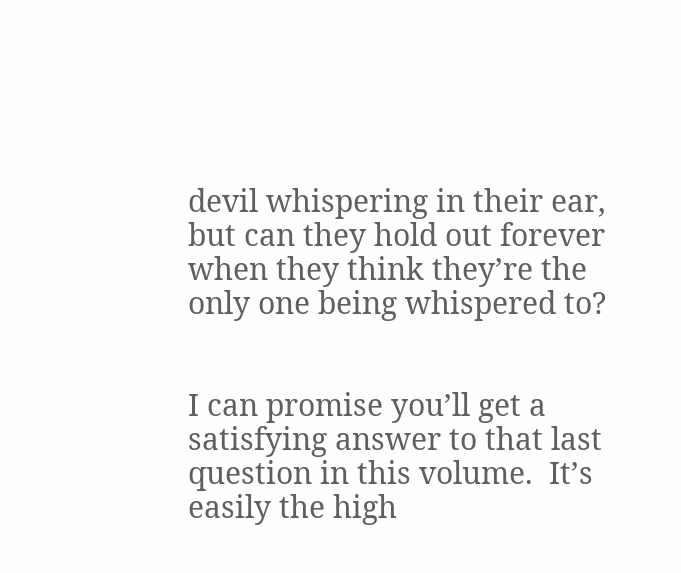devil whispering in their ear, but can they hold out forever when they think they’re the only one being whispered to?


I can promise you’ll get a satisfying answer to that last question in this volume.  It’s easily the high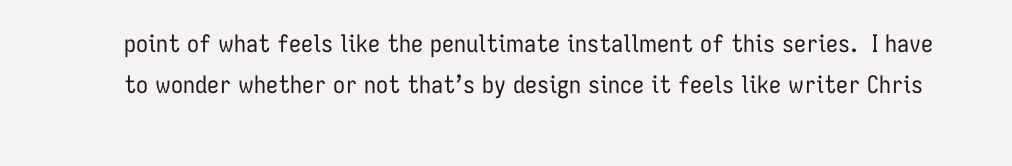point of what feels like the penultimate installment of this series.  I have to wonder whether or not that’s by design since it feels like writer Chris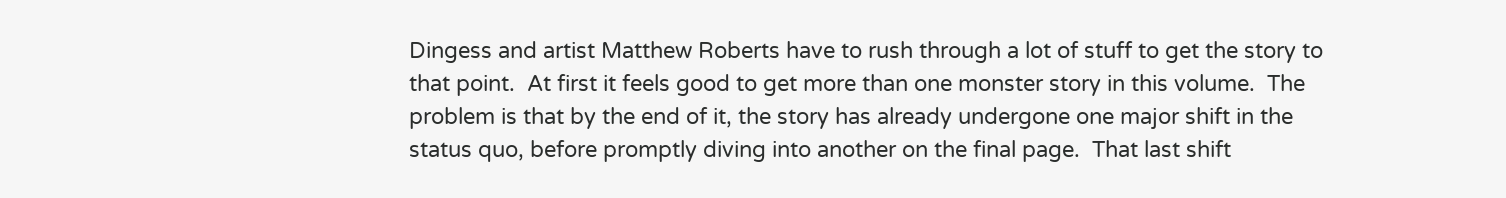Dingess and artist Matthew Roberts have to rush through a lot of stuff to get the story to that point.  At first it feels good to get more than one monster story in this volume.  The problem is that by the end of it, the story has already undergone one major shift in the status quo, before promptly diving into another on the final page.  That last shift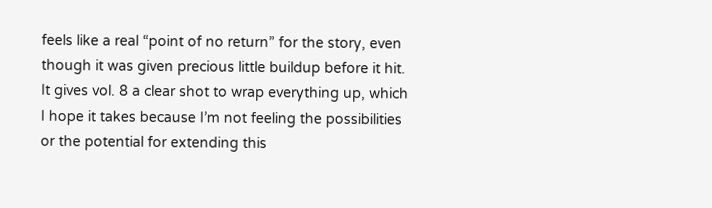feels like a real “point of no return” for the story, even though it was given precious little buildup before it hit.  It gives vol. 8 a clear shot to wrap everything up, which I hope it takes because I’m not feeling the possibilities or the potential for extending this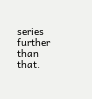series further than that.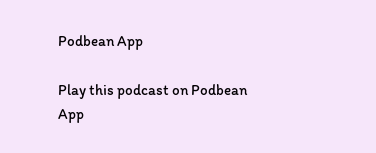Podbean App

Play this podcast on Podbean App